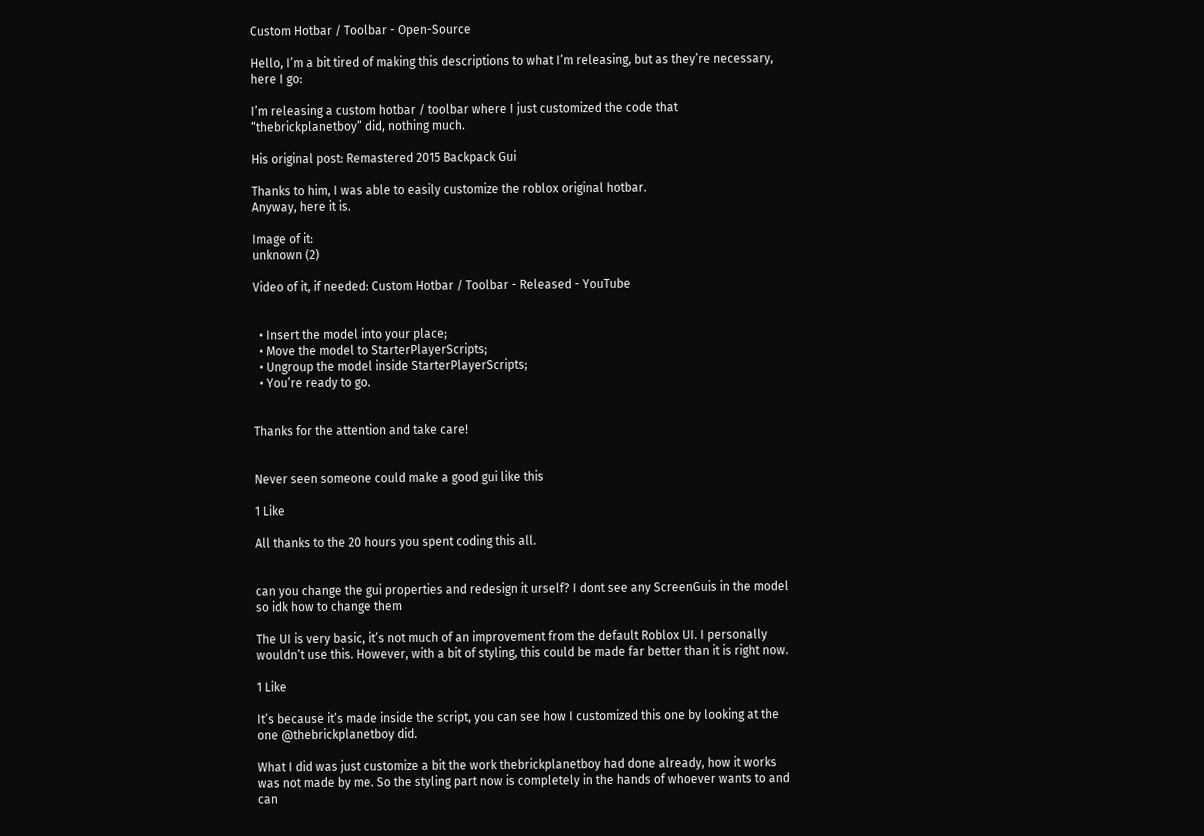Custom Hotbar / Toolbar - Open-Source

Hello, I’m a bit tired of making this descriptions to what I’m releasing, but as they’re necessary, here I go:

I’m releasing a custom hotbar / toolbar where I just customized the code that “thebrickplanetboy” did, nothing much.

His original post: Remastered 2015 Backpack Gui

Thanks to him, I was able to easily customize the roblox original hotbar.
Anyway, here it is.

Image of it:
unknown (2)

Video of it, if needed: Custom Hotbar / Toolbar - Released - YouTube


  • Insert the model into your place;
  • Move the model to StarterPlayerScripts;
  • Ungroup the model inside StarterPlayerScripts;
  • You’re ready to go.


Thanks for the attention and take care!


Never seen someone could make a good gui like this

1 Like

All thanks to the 20 hours you spent coding this all.


can you change the gui properties and redesign it urself? I dont see any ScreenGuis in the model so idk how to change them

The UI is very basic, it’s not much of an improvement from the default Roblox UI. I personally wouldn’t use this. However, with a bit of styling, this could be made far better than it is right now.

1 Like

It’s because it’s made inside the script, you can see how I customized this one by looking at the one @thebrickplanetboy did.

What I did was just customize a bit the work thebrickplanetboy had done already, how it works was not made by me. So the styling part now is completely in the hands of whoever wants to and can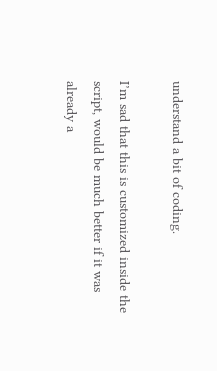understand a bit of coding.

I’m sad that this is customized inside the script, would be much better if it was already a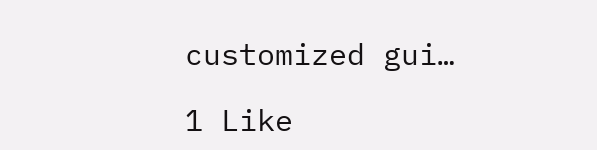customized gui…

1 Like